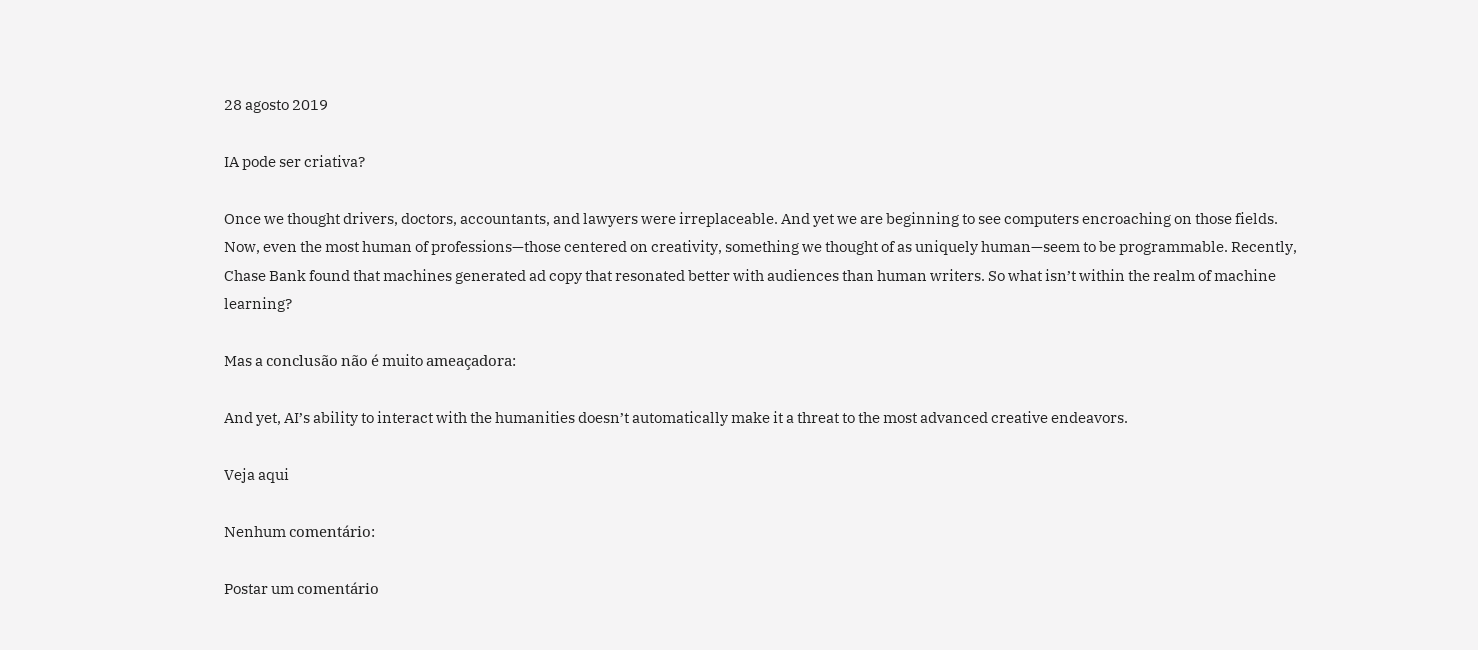28 agosto 2019

IA pode ser criativa?

Once we thought drivers, doctors, accountants, and lawyers were irreplaceable. And yet we are beginning to see computers encroaching on those fields. Now, even the most human of professions—those centered on creativity, something we thought of as uniquely human—seem to be programmable. Recently, Chase Bank found that machines generated ad copy that resonated better with audiences than human writers. So what isn’t within the realm of machine learning?

Mas a conclusão não é muito ameaçadora:

And yet, AI’s ability to interact with the humanities doesn’t automatically make it a threat to the most advanced creative endeavors.

Veja aqui

Nenhum comentário:

Postar um comentário